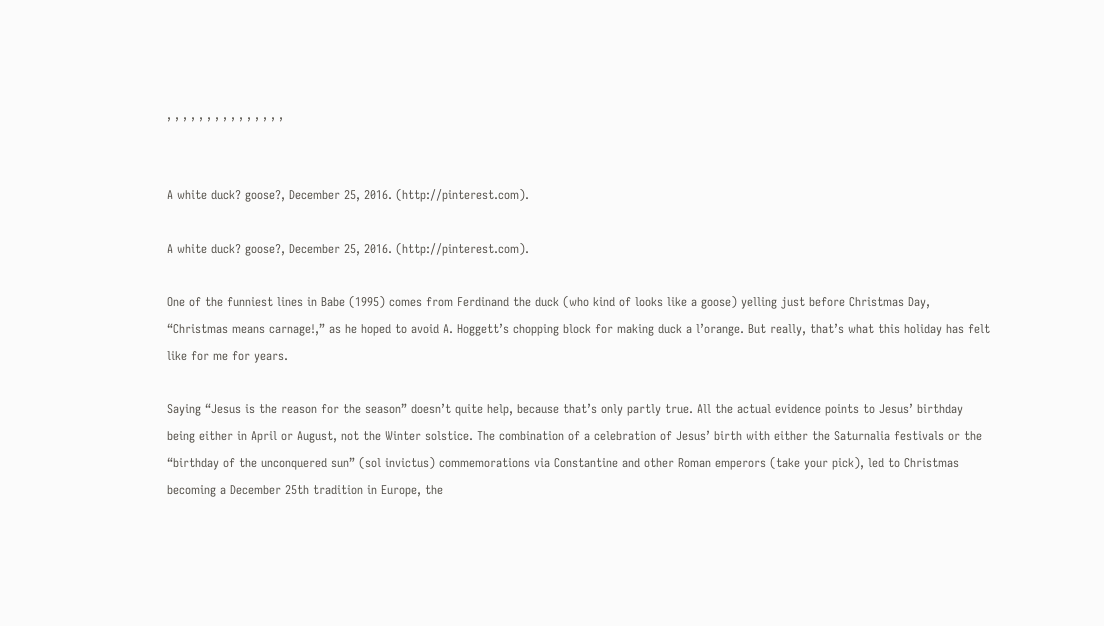, , , , , , , , , , , , , , ,


A white duck? goose?, December 25, 2016. (http://pinterest.com).

A white duck? goose?, December 25, 2016. (http://pinterest.com).

One of the funniest lines in Babe (1995) comes from Ferdinand the duck (who kind of looks like a goose) yelling just before Christmas Day, “Christmas means carnage!,” as he hoped to avoid A. Hoggett’s chopping block for making duck a l’orange. But really, that’s what this holiday has felt like for me for years.

Saying “Jesus is the reason for the season” doesn’t quite help, because that’s only partly true. All the actual evidence points to Jesus’ birthday being either in April or August, not the Winter solstice. The combination of a celebration of Jesus’ birth with either the Saturnalia festivals or the “birthday of the unconquered sun” (sol invictus) commemorations via Constantine and other Roman emperors (take your pick), led to Christmas becoming a December 25th tradition in Europe, the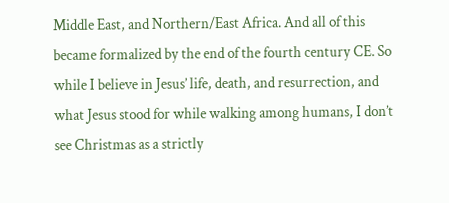Middle East, and Northern/East Africa. And all of this became formalized by the end of the fourth century CE. So while I believe in Jesus’ life, death, and resurrection, and what Jesus stood for while walking among humans, I don’t see Christmas as a strictly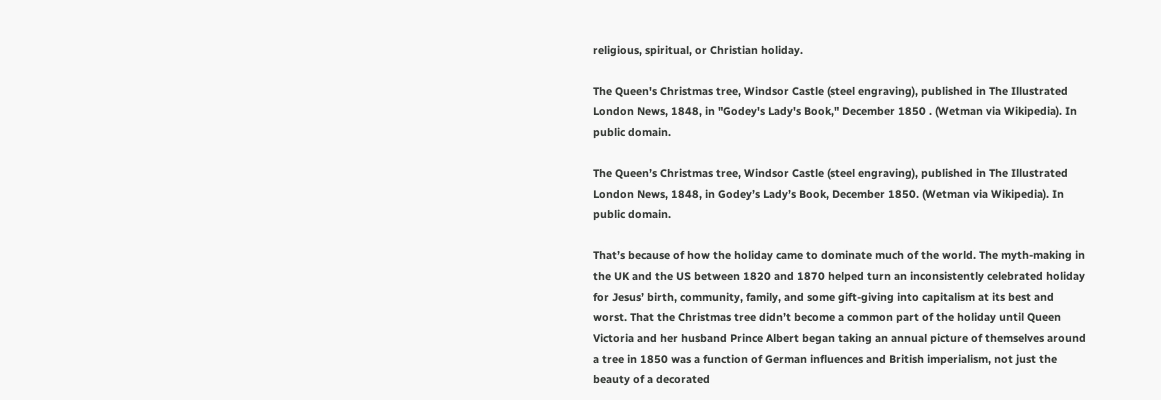religious, spiritual, or Christian holiday.

The Queen's Christmas tree, Windsor Castle (steel engraving), published in The Illustrated London News, 1848, in "Godey's Lady's Book," December 1850 . (Wetman via Wikipedia). In public domain.

The Queen’s Christmas tree, Windsor Castle (steel engraving), published in The Illustrated London News, 1848, in Godey’s Lady’s Book, December 1850. (Wetman via Wikipedia). In public domain.

That’s because of how the holiday came to dominate much of the world. The myth-making in the UK and the US between 1820 and 1870 helped turn an inconsistently celebrated holiday for Jesus’ birth, community, family, and some gift-giving into capitalism at its best and worst. That the Christmas tree didn’t become a common part of the holiday until Queen Victoria and her husband Prince Albert began taking an annual picture of themselves around a tree in 1850 was a function of German influences and British imperialism, not just the beauty of a decorated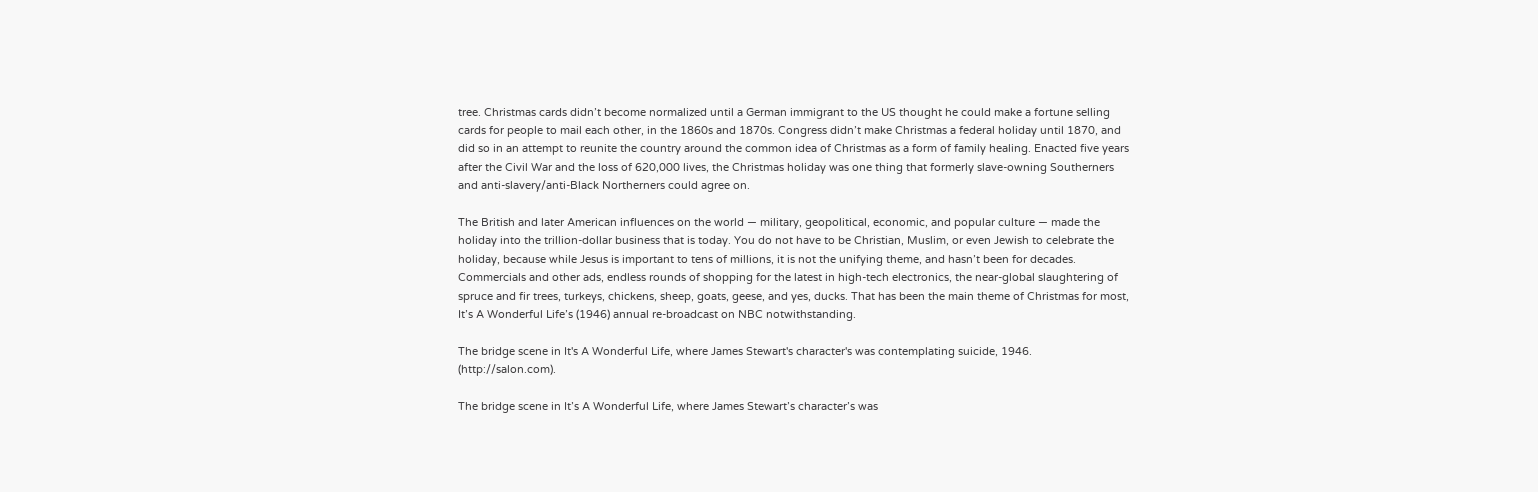tree. Christmas cards didn’t become normalized until a German immigrant to the US thought he could make a fortune selling cards for people to mail each other, in the 1860s and 1870s. Congress didn’t make Christmas a federal holiday until 1870, and did so in an attempt to reunite the country around the common idea of Christmas as a form of family healing. Enacted five years after the Civil War and the loss of 620,000 lives, the Christmas holiday was one thing that formerly slave-owning Southerners and anti-slavery/anti-Black Northerners could agree on.

The British and later American influences on the world — military, geopolitical, economic, and popular culture — made the holiday into the trillion-dollar business that is today. You do not have to be Christian, Muslim, or even Jewish to celebrate the holiday, because while Jesus is important to tens of millions, it is not the unifying theme, and hasn’t been for decades. Commercials and other ads, endless rounds of shopping for the latest in high-tech electronics, the near-global slaughtering of spruce and fir trees, turkeys, chickens, sheep, goats, geese, and yes, ducks. That has been the main theme of Christmas for most, It’s A Wonderful Life’s (1946) annual re-broadcast on NBC notwithstanding.

The bridge scene in It's A Wonderful Life, where James Stewart's character's was contemplating suicide, 1946. (http://salon.com).

The bridge scene in It’s A Wonderful Life, where James Stewart’s character’s was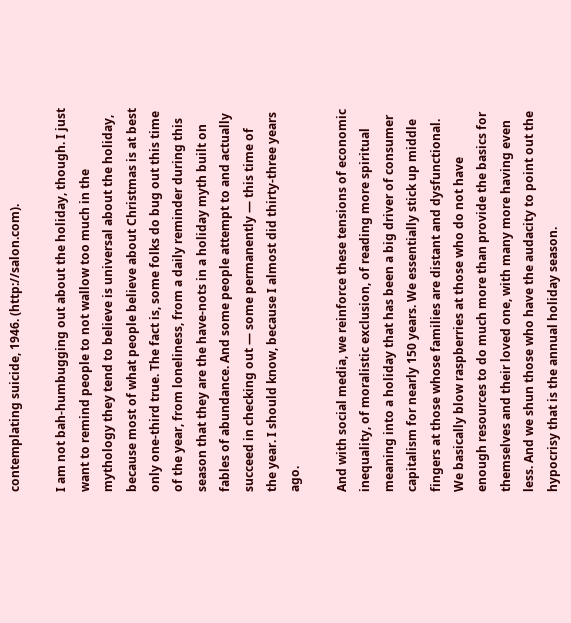contemplating suicide, 1946. (http://salon.com).

I am not bah-humbugging out about the holiday, though. I just want to remind people to not wallow too much in the mythology they tend to believe is universal about the holiday, because most of what people believe about Christmas is at best only one-third true. The fact is, some folks do bug out this time of the year, from loneliness, from a daily reminder during this season that they are the have-nots in a holiday myth built on fables of abundance. And some people attempt to and actually succeed in checking out — some permanently — this time of the year. I should know, because I almost did thirty-three years ago.

And with social media, we reinforce these tensions of economic inequality, of moralistic exclusion, of reading more spiritual meaning into a holiday that has been a big driver of consumer capitalism for nearly 150 years. We essentially stick up middle fingers at those whose families are distant and dysfunctional. We basically blow raspberries at those who do not have enough resources to do much more than provide the basics for themselves and their loved one, with many more having even less. And we shun those who have the audacity to point out the hypocrisy that is the annual holiday season.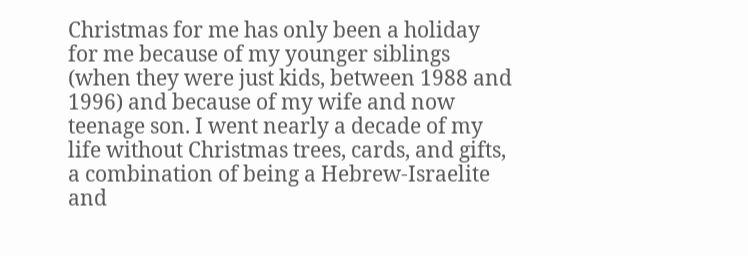Christmas for me has only been a holiday for me because of my younger siblings (when they were just kids, between 1988 and 1996) and because of my wife and now teenage son. I went nearly a decade of my life without Christmas trees, cards, and gifts, a combination of being a Hebrew-Israelite and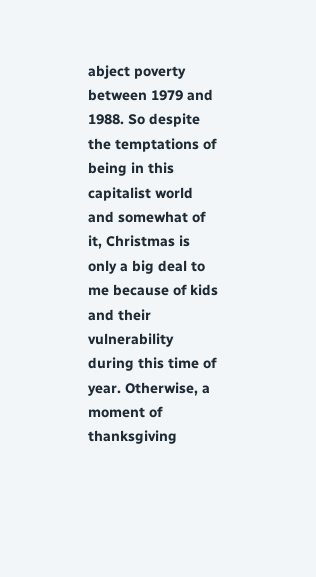abject poverty between 1979 and 1988. So despite the temptations of being in this capitalist world and somewhat of it, Christmas is only a big deal to me because of kids and their vulnerability during this time of year. Otherwise, a moment of thanksgiving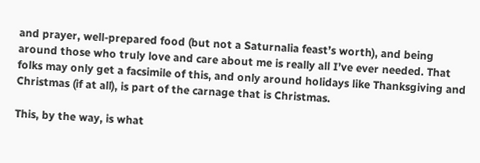and prayer, well-prepared food (but not a Saturnalia feast’s worth), and being around those who truly love and care about me is really all I’ve ever needed. That folks may only get a facsimile of this, and only around holidays like Thanksgiving and Christmas (if at all), is part of the carnage that is Christmas.

This, by the way, is what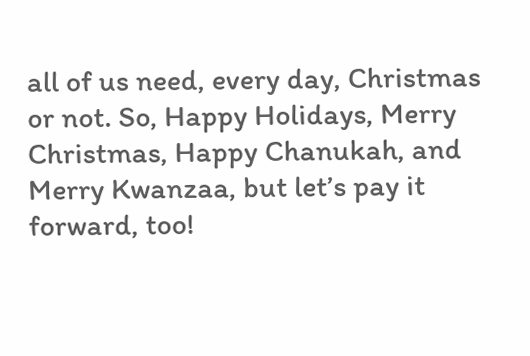all of us need, every day, Christmas or not. So, Happy Holidays, Merry Christmas, Happy Chanukah, and Merry Kwanzaa, but let’s pay it forward, too!